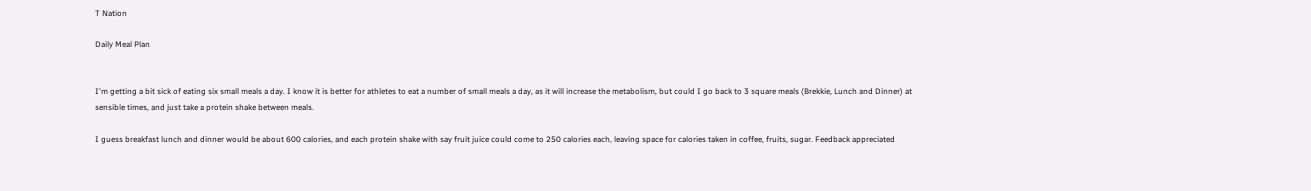T Nation

Daily Meal Plan


I'm getting a bit sick of eating six small meals a day. I know it is better for athletes to eat a number of small meals a day, as it will increase the metabolism, but could I go back to 3 square meals (Brekkie, Lunch and Dinner) at sensible times, and just take a protein shake between meals.

I guess breakfast lunch and dinner would be about 600 calories, and each protein shake with say fruit juice could come to 250 calories each, leaving space for calories taken in coffee, fruits, sugar. Feedback appreciated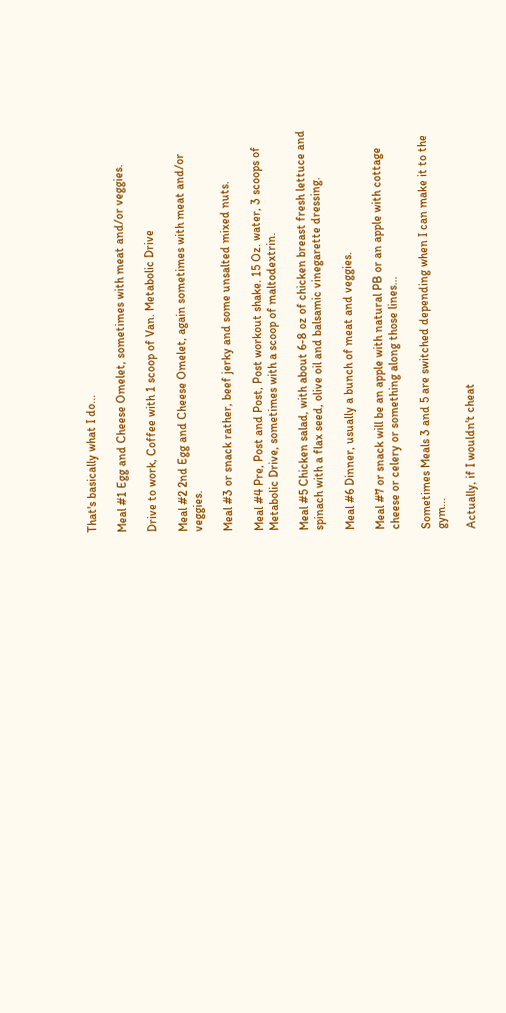That's basically what I do...

Meal #1 Egg and Cheese Omelet, sometimes with meat and/or veggies.

Drive to work, Coffee with 1 scoop of Van. Metabolic Drive

Meal #2 2nd Egg and Cheese Omelet, again sometimes with meat and/or veggies.

Meal #3 or snack rather, beef jerky and some unsalted mixed nuts.

Meal #4 Pre, Post and Post, Post workout shake. 15 Oz. water, 3 scoops of Metabolic Drive, sometimes with a scoop of maltodextrin.

Meal #5 Chicken salad, with about 6-8 oz of chicken breast fresh lettuce and spinach with a flax seed, olive oil and balsamic vinegarette dressing.

Meal #6 Dinner, usually a bunch of meat and veggies.

Meal #7 or snack will be an apple with natural PB or an apple with cottage cheese or celery or something along those lines...

Sometimes Meals 3 and 5 are switched depending when I can make it to the gym...

Actually, if I wouldn't cheat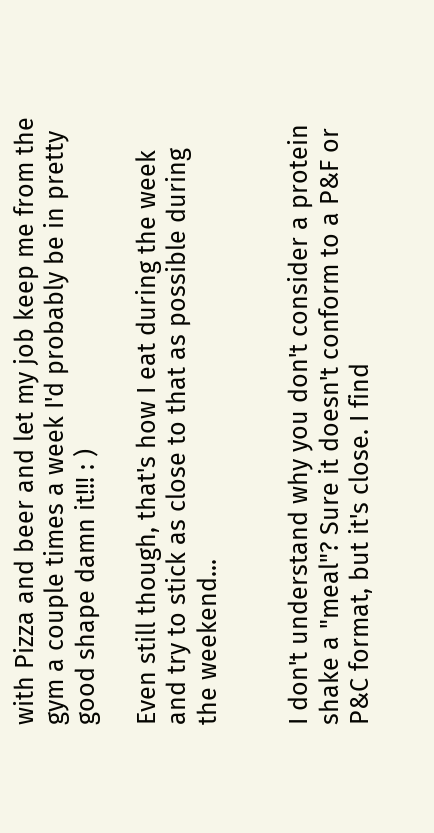with Pizza and beer and let my job keep me from the gym a couple times a week I'd probably be in pretty good shape damn it!!! : )

Even still though, that's how I eat during the week and try to stick as close to that as possible during the weekend...


I don't understand why you don't consider a protein shake a "meal"? Sure it doesn't conform to a P&F or P&C format, but it's close. I find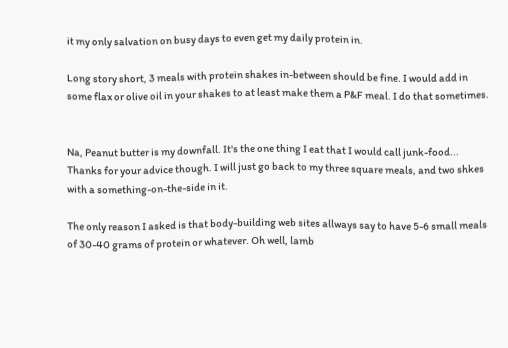it my only salvation on busy days to even get my daily protein in.

Long story short, 3 meals with protein shakes in-between should be fine. I would add in some flax or olive oil in your shakes to at least make them a P&F meal. I do that sometimes.


Na, Peanut butter is my downfall. It's the one thing I eat that I would call junk-food... Thanks for your advice though. I will just go back to my three square meals, and two shkes with a something-on-the-side in it.

The only reason I asked is that body-building web sites allways say to have 5-6 small meals of 30-40 grams of protein or whatever. Oh well, lamb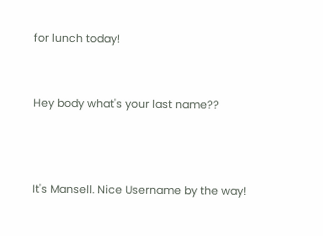for lunch today!


Hey body what's your last name??



It's Mansell. Nice Username by the way!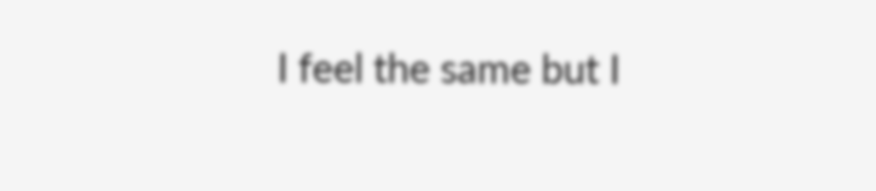I feel the same but I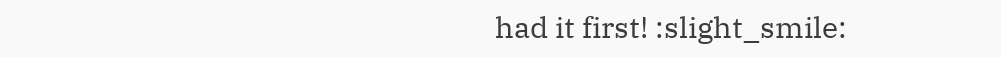had it first! :slight_smile: